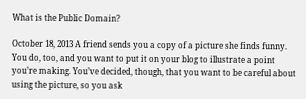What is the Public Domain?

October 18, 2013 A friend sends you a copy of a picture she finds funny. You do, too, and you want to put it on your blog to illustrate a point you’re making. You’ve decided, though, that you want to be careful about using the picture, so you ask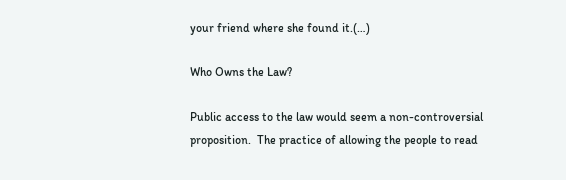your friend where she found it.(…)

Who Owns the Law?

Public access to the law would seem a non-controversial proposition.  The practice of allowing the people to read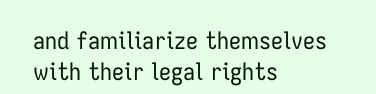and familiarize themselves with their legal rights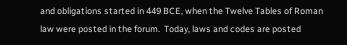and obligations started in 449 BCE, when the Twelve Tables of Roman law were posted in the forum.  Today, laws and codes are posted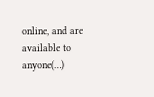online, and are available to anyone(…)